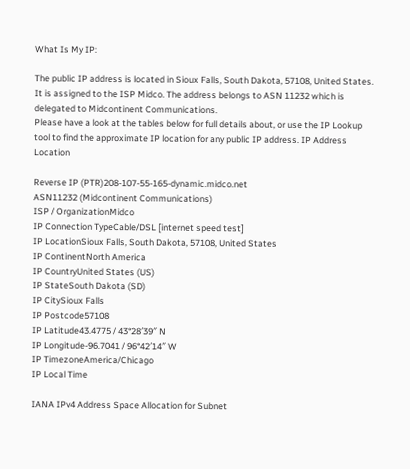What Is My IP:

The public IP address is located in Sioux Falls, South Dakota, 57108, United States. It is assigned to the ISP Midco. The address belongs to ASN 11232 which is delegated to Midcontinent Communications.
Please have a look at the tables below for full details about, or use the IP Lookup tool to find the approximate IP location for any public IP address. IP Address Location

Reverse IP (PTR)208-107-55-165-dynamic.midco.net
ASN11232 (Midcontinent Communications)
ISP / OrganizationMidco
IP Connection TypeCable/DSL [internet speed test]
IP LocationSioux Falls, South Dakota, 57108, United States
IP ContinentNorth America
IP CountryUnited States (US)
IP StateSouth Dakota (SD)
IP CitySioux Falls
IP Postcode57108
IP Latitude43.4775 / 43°28′39″ N
IP Longitude-96.7041 / 96°42′14″ W
IP TimezoneAmerica/Chicago
IP Local Time

IANA IPv4 Address Space Allocation for Subnet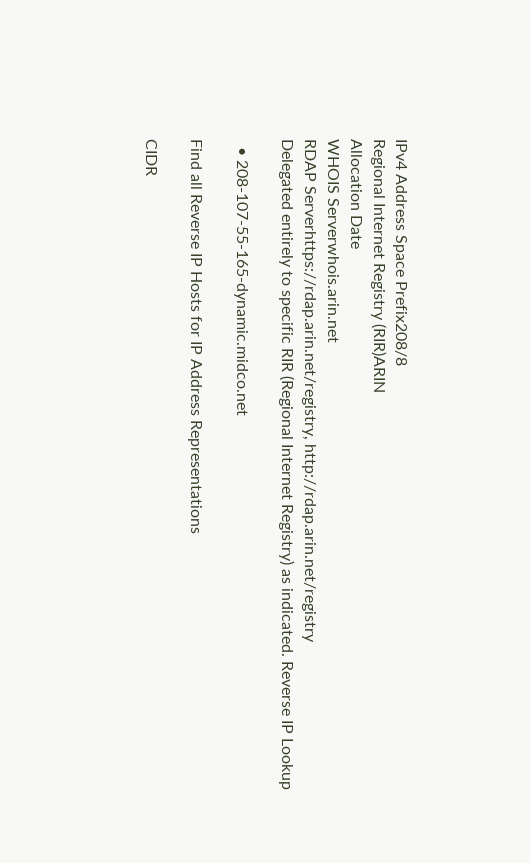IPv4 Address Space Prefix208/8
Regional Internet Registry (RIR)ARIN
Allocation Date
WHOIS Serverwhois.arin.net
RDAP Serverhttps://rdap.arin.net/registry, http://rdap.arin.net/registry
Delegated entirely to specific RIR (Regional Internet Registry) as indicated. Reverse IP Lookup

  • 208-107-55-165-dynamic.midco.net

Find all Reverse IP Hosts for IP Address Representations

CIDR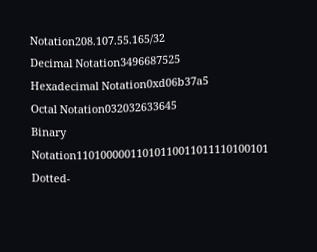Notation208.107.55.165/32
Decimal Notation3496687525
Hexadecimal Notation0xd06b37a5
Octal Notation032032633645
Binary Notation11010000011010110011011110100101
Dotted-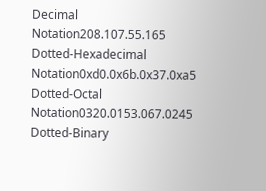Decimal Notation208.107.55.165
Dotted-Hexadecimal Notation0xd0.0x6b.0x37.0xa5
Dotted-Octal Notation0320.0153.067.0245
Dotted-Binary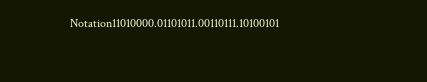Notation11010000.01101011.00110111.10100101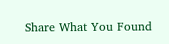Share What You Found